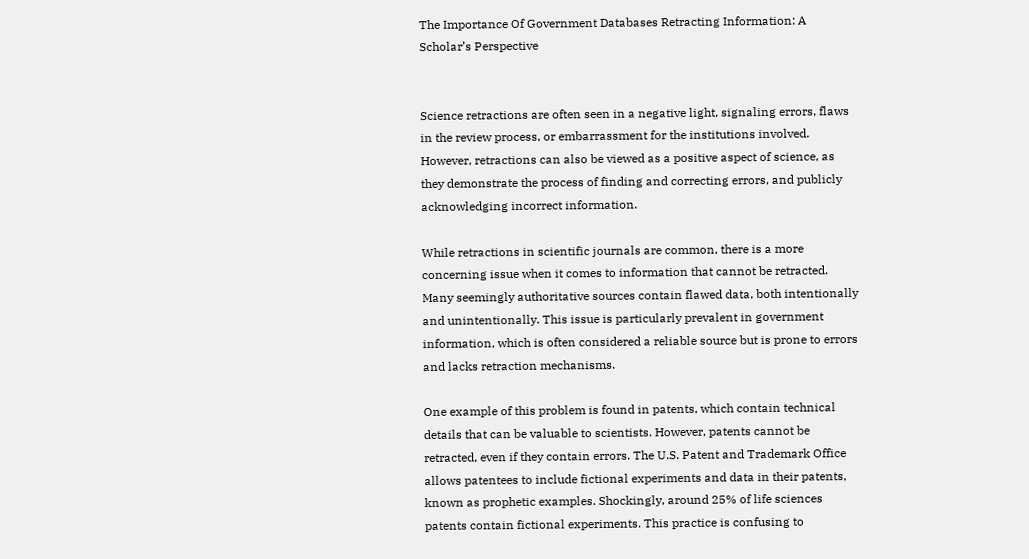The Importance Of Government Databases Retracting Information: A Scholar’s Perspective


Science retractions are often seen in a negative light, signaling errors, flaws in the review process, or embarrassment for the institutions involved. However, retractions can also be viewed as a positive aspect of science, as they demonstrate the process of finding and correcting errors, and publicly acknowledging incorrect information.

While retractions in scientific journals are common, there is a more concerning issue when it comes to information that cannot be retracted. Many seemingly authoritative sources contain flawed data, both intentionally and unintentionally. This issue is particularly prevalent in government information, which is often considered a reliable source but is prone to errors and lacks retraction mechanisms.

One example of this problem is found in patents, which contain technical details that can be valuable to scientists. However, patents cannot be retracted, even if they contain errors. The U.S. Patent and Trademark Office allows patentees to include fictional experiments and data in their patents, known as prophetic examples. Shockingly, around 25% of life sciences patents contain fictional experiments. This practice is confusing to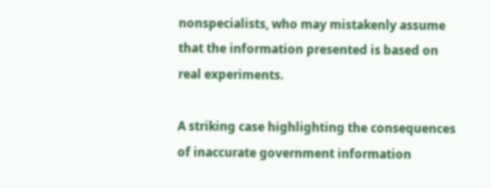nonspecialists, who may mistakenly assume that the information presented is based on real experiments.

A striking case highlighting the consequences of inaccurate government information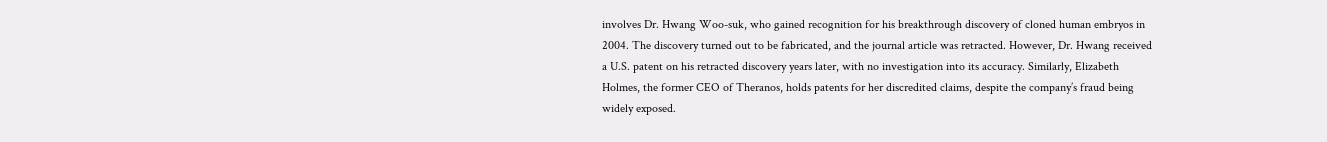involves Dr. Hwang Woo-suk, who gained recognition for his breakthrough discovery of cloned human embryos in 2004. The discovery turned out to be fabricated, and the journal article was retracted. However, Dr. Hwang received a U.S. patent on his retracted discovery years later, with no investigation into its accuracy. Similarly, Elizabeth Holmes, the former CEO of Theranos, holds patents for her discredited claims, despite the company’s fraud being widely exposed.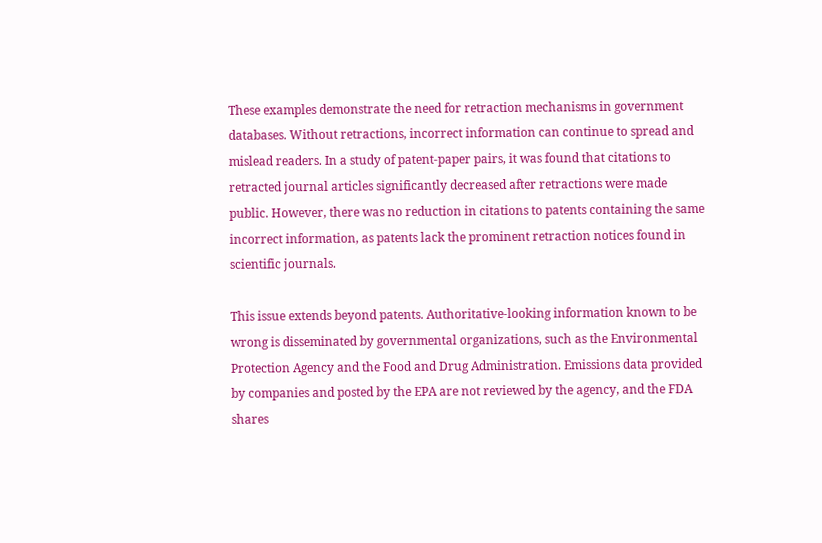These examples demonstrate the need for retraction mechanisms in government databases. Without retractions, incorrect information can continue to spread and mislead readers. In a study of patent-paper pairs, it was found that citations to retracted journal articles significantly decreased after retractions were made public. However, there was no reduction in citations to patents containing the same incorrect information, as patents lack the prominent retraction notices found in scientific journals.

This issue extends beyond patents. Authoritative-looking information known to be wrong is disseminated by governmental organizations, such as the Environmental Protection Agency and the Food and Drug Administration. Emissions data provided by companies and posted by the EPA are not reviewed by the agency, and the FDA shares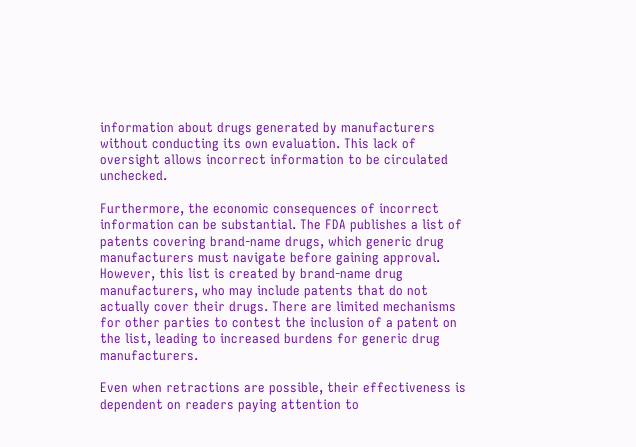information about drugs generated by manufacturers without conducting its own evaluation. This lack of oversight allows incorrect information to be circulated unchecked.

Furthermore, the economic consequences of incorrect information can be substantial. The FDA publishes a list of patents covering brand-name drugs, which generic drug manufacturers must navigate before gaining approval. However, this list is created by brand-name drug manufacturers, who may include patents that do not actually cover their drugs. There are limited mechanisms for other parties to contest the inclusion of a patent on the list, leading to increased burdens for generic drug manufacturers.

Even when retractions are possible, their effectiveness is dependent on readers paying attention to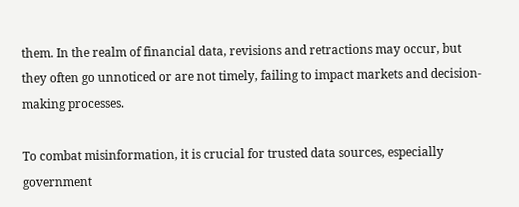them. In the realm of financial data, revisions and retractions may occur, but they often go unnoticed or are not timely, failing to impact markets and decision-making processes.

To combat misinformation, it is crucial for trusted data sources, especially government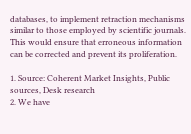databases, to implement retraction mechanisms similar to those employed by scientific journals. This would ensure that erroneous information can be corrected and prevent its proliferation.

1. Source: Coherent Market Insights, Public sources, Desk research
2. We have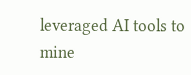leveraged AI tools to mine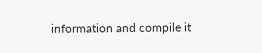information and compile it